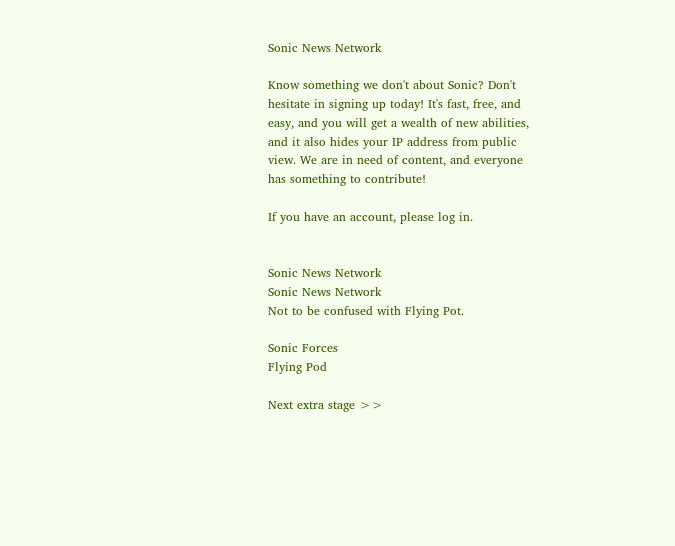Sonic News Network

Know something we don't about Sonic? Don't hesitate in signing up today! It's fast, free, and easy, and you will get a wealth of new abilities, and it also hides your IP address from public view. We are in need of content, and everyone has something to contribute!

If you have an account, please log in.


Sonic News Network
Sonic News Network
Not to be confused with Flying Pot.

Sonic Forces
Flying Pod

Next extra stage >>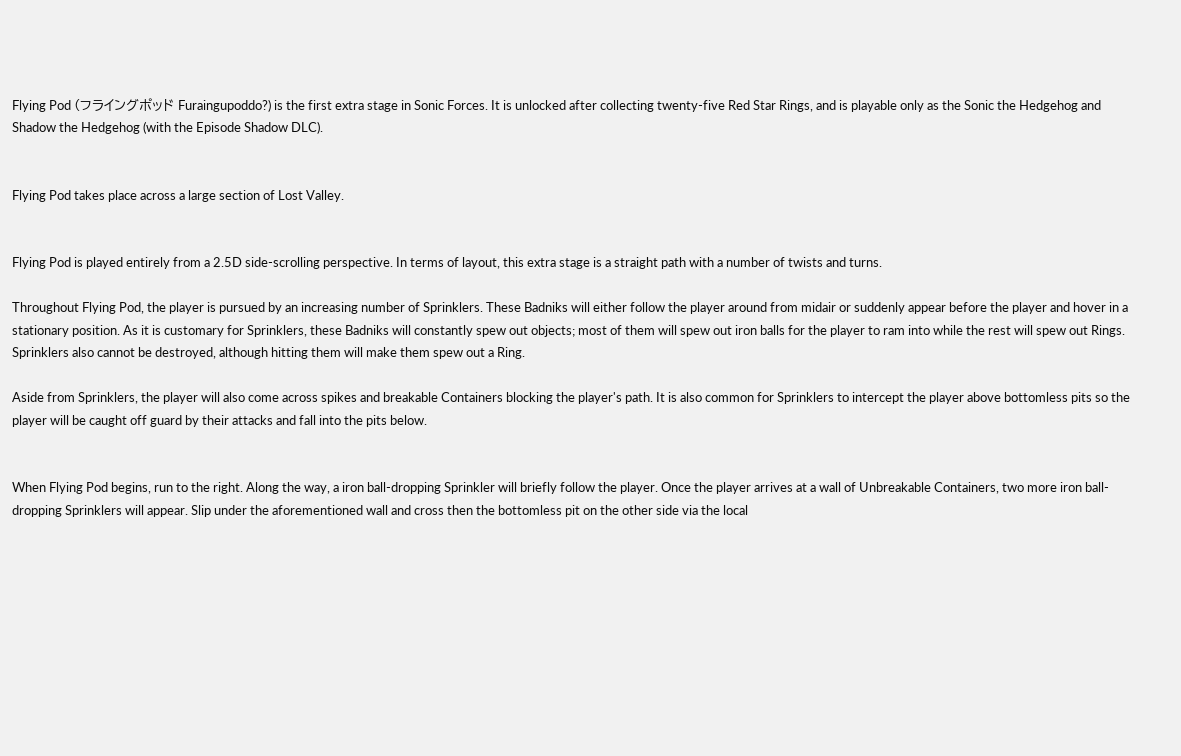Flying Pod (フライングポッド Furaingupoddo?) is the first extra stage in Sonic Forces. It is unlocked after collecting twenty-five Red Star Rings, and is playable only as the Sonic the Hedgehog and Shadow the Hedgehog (with the Episode Shadow DLC).


Flying Pod takes place across a large section of Lost Valley.


Flying Pod is played entirely from a 2.5D side-scrolling perspective. In terms of layout, this extra stage is a straight path with a number of twists and turns.

Throughout Flying Pod, the player is pursued by an increasing number of Sprinklers. These Badniks will either follow the player around from midair or suddenly appear before the player and hover in a stationary position. As it is customary for Sprinklers, these Badniks will constantly spew out objects; most of them will spew out iron balls for the player to ram into while the rest will spew out Rings. Sprinklers also cannot be destroyed, although hitting them will make them spew out a Ring.

Aside from Sprinklers, the player will also come across spikes and breakable Containers blocking the player's path. It is also common for Sprinklers to intercept the player above bottomless pits so the player will be caught off guard by their attacks and fall into the pits below.


When Flying Pod begins, run to the right. Along the way, a iron ball-dropping Sprinkler will briefly follow the player. Once the player arrives at a wall of Unbreakable Containers, two more iron ball-dropping Sprinklers will appear. Slip under the aforementioned wall and cross then the bottomless pit on the other side via the local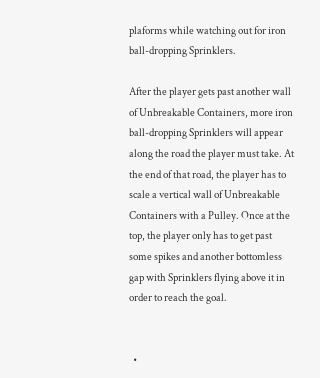plaforms while watching out for iron ball-dropping Sprinklers.

After the player gets past another wall of Unbreakable Containers, more iron ball-dropping Sprinklers will appear along the road the player must take. At the end of that road, the player has to scale a vertical wall of Unbreakable Containers with a Pulley. Once at the top, the player only has to get past some spikes and another bottomless gap with Sprinklers flying above it in order to reach the goal.


  •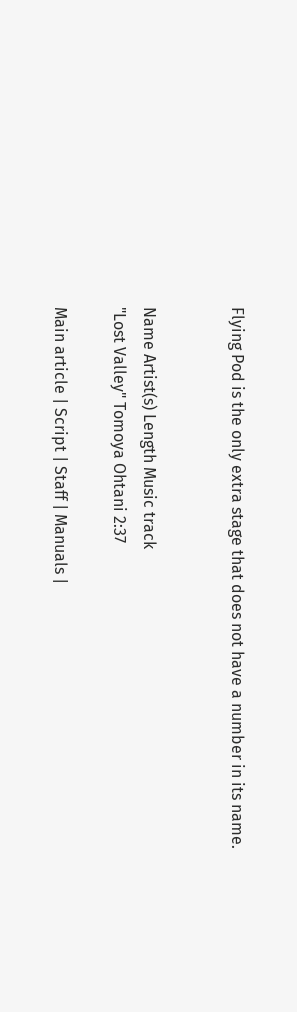Flying Pod is the only extra stage that does not have a number in its name.


Name Artist(s) Length Music track
"Lost Valley" Tomoya Ohtani 2:37

Main article | Script | Staff | Manuals |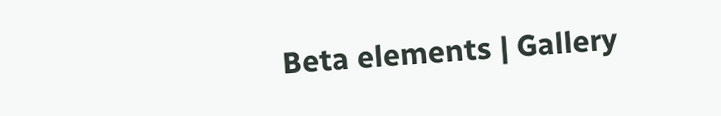Beta elements | Gallery